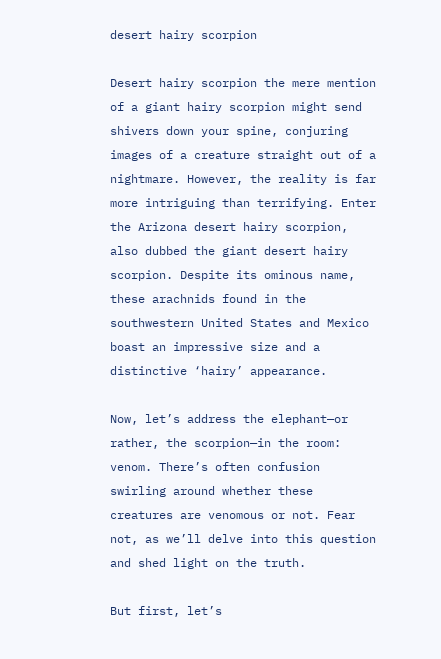desert hairy scorpion

Desert hairy scorpion the mere mention of a giant hairy scorpion might send shivers down your spine, conjuring images of a creature straight out of a nightmare. However, the reality is far more intriguing than terrifying. Enter the Arizona desert hairy scorpion, also dubbed the giant desert hairy scorpion. Despite its ominous name, these arachnids found in the southwestern United States and Mexico boast an impressive size and a distinctive ‘hairy’ appearance.

Now, let’s address the elephant—or rather, the scorpion—in the room: venom. There’s often confusion swirling around whether these creatures are venomous or not. Fear not, as we’ll delve into this question and shed light on the truth.

But first, let’s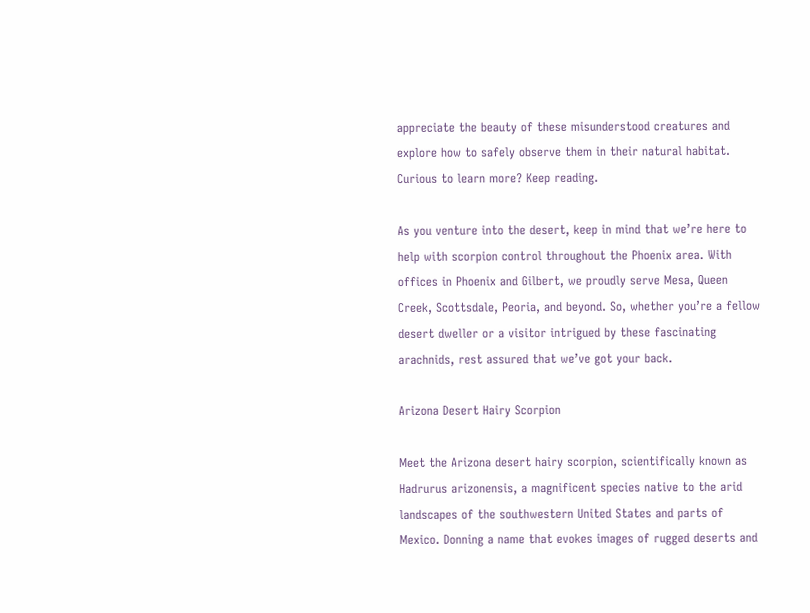appreciate the beauty of these misunderstood creatures and explore how to safely observe them in their natural habitat. Curious to learn more? Keep reading.

As you venture into the desert, keep in mind that we’re here to help with scorpion control throughout the Phoenix area. With offices in Phoenix and Gilbert, we proudly serve Mesa, Queen Creek, Scottsdale, Peoria, and beyond. So, whether you’re a fellow desert dweller or a visitor intrigued by these fascinating arachnids, rest assured that we’ve got your back.

Arizona Desert Hairy Scorpion

Meet the Arizona desert hairy scorpion, scientifically known as Hadrurus arizonensis, a magnificent species native to the arid landscapes of the southwestern United States and parts of Mexico. Donning a name that evokes images of rugged deserts and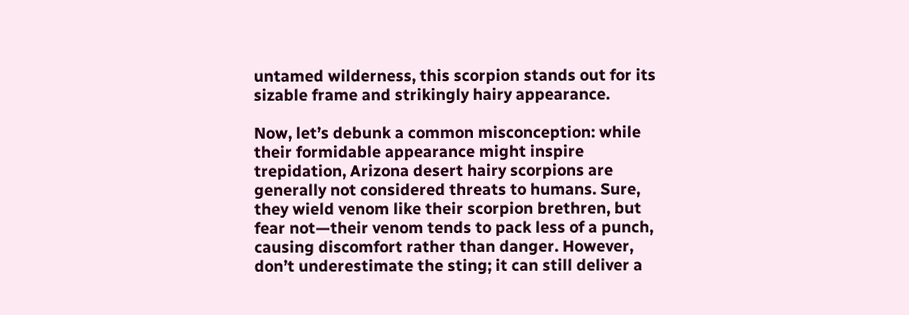untamed wilderness, this scorpion stands out for its sizable frame and strikingly hairy appearance.

Now, let’s debunk a common misconception: while their formidable appearance might inspire trepidation, Arizona desert hairy scorpions are generally not considered threats to humans. Sure, they wield venom like their scorpion brethren, but fear not—their venom tends to pack less of a punch, causing discomfort rather than danger. However, don’t underestimate the sting; it can still deliver a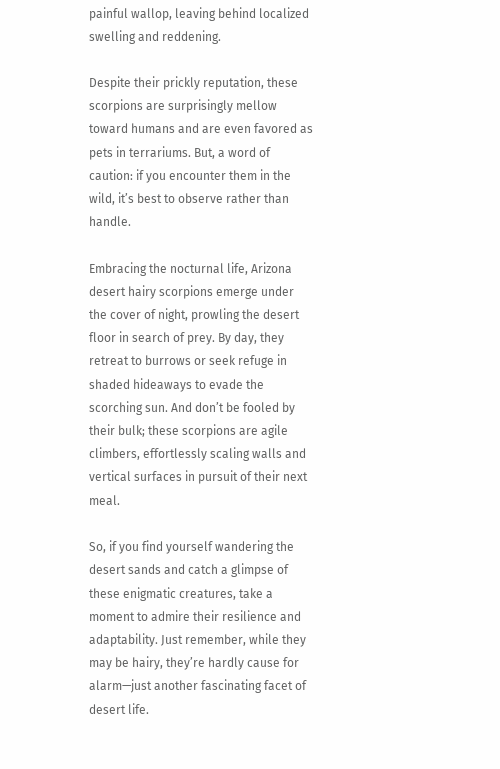painful wallop, leaving behind localized swelling and reddening.

Despite their prickly reputation, these scorpions are surprisingly mellow toward humans and are even favored as pets in terrariums. But, a word of caution: if you encounter them in the wild, it’s best to observe rather than handle.

Embracing the nocturnal life, Arizona desert hairy scorpions emerge under the cover of night, prowling the desert floor in search of prey. By day, they retreat to burrows or seek refuge in shaded hideaways to evade the scorching sun. And don’t be fooled by their bulk; these scorpions are agile climbers, effortlessly scaling walls and vertical surfaces in pursuit of their next meal.

So, if you find yourself wandering the desert sands and catch a glimpse of these enigmatic creatures, take a moment to admire their resilience and adaptability. Just remember, while they may be hairy, they’re hardly cause for alarm—just another fascinating facet of desert life.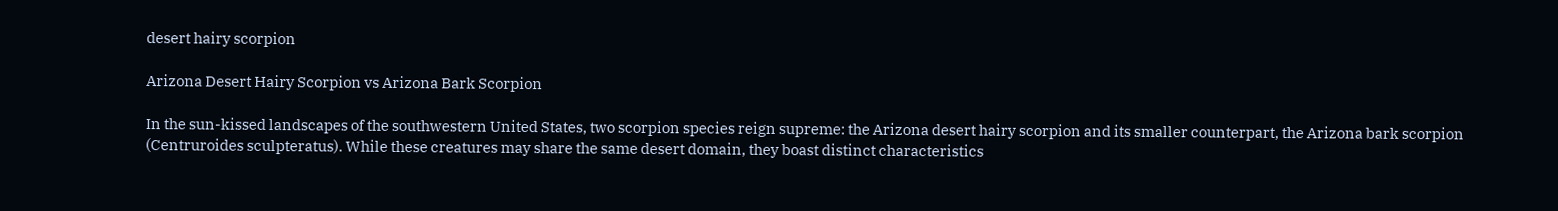desert hairy scorpion

Arizona Desert Hairy Scorpion vs Arizona Bark Scorpion

In the sun-kissed landscapes of the southwestern United States, two scorpion species reign supreme: the Arizona desert hairy scorpion and its smaller counterpart, the Arizona bark scorpion (Centruroides sculpteratus). While these creatures may share the same desert domain, they boast distinct characteristics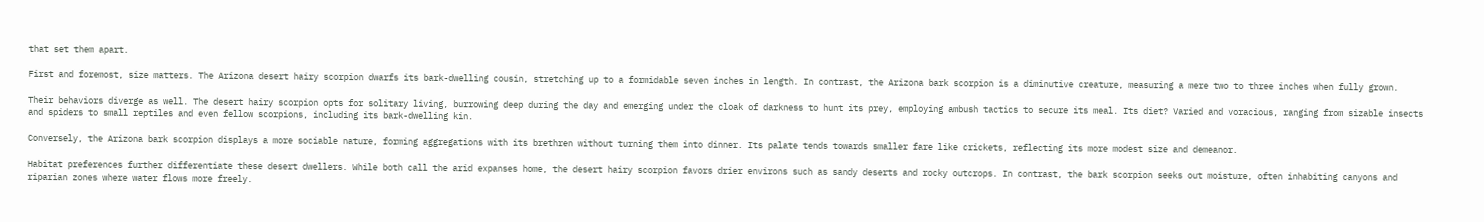that set them apart.

First and foremost, size matters. The Arizona desert hairy scorpion dwarfs its bark-dwelling cousin, stretching up to a formidable seven inches in length. In contrast, the Arizona bark scorpion is a diminutive creature, measuring a mere two to three inches when fully grown.

Their behaviors diverge as well. The desert hairy scorpion opts for solitary living, burrowing deep during the day and emerging under the cloak of darkness to hunt its prey, employing ambush tactics to secure its meal. Its diet? Varied and voracious, ranging from sizable insects and spiders to small reptiles and even fellow scorpions, including its bark-dwelling kin.

Conversely, the Arizona bark scorpion displays a more sociable nature, forming aggregations with its brethren without turning them into dinner. Its palate tends towards smaller fare like crickets, reflecting its more modest size and demeanor.

Habitat preferences further differentiate these desert dwellers. While both call the arid expanses home, the desert hairy scorpion favors drier environs such as sandy deserts and rocky outcrops. In contrast, the bark scorpion seeks out moisture, often inhabiting canyons and riparian zones where water flows more freely.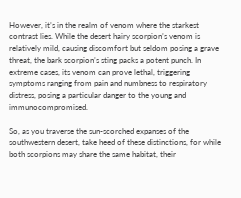However, it’s in the realm of venom where the starkest contrast lies. While the desert hairy scorpion’s venom is relatively mild, causing discomfort but seldom posing a grave threat, the bark scorpion’s sting packs a potent punch. In extreme cases, its venom can prove lethal, triggering symptoms ranging from pain and numbness to respiratory distress, posing a particular danger to the young and immunocompromised.

So, as you traverse the sun-scorched expanses of the southwestern desert, take heed of these distinctions, for while both scorpions may share the same habitat, their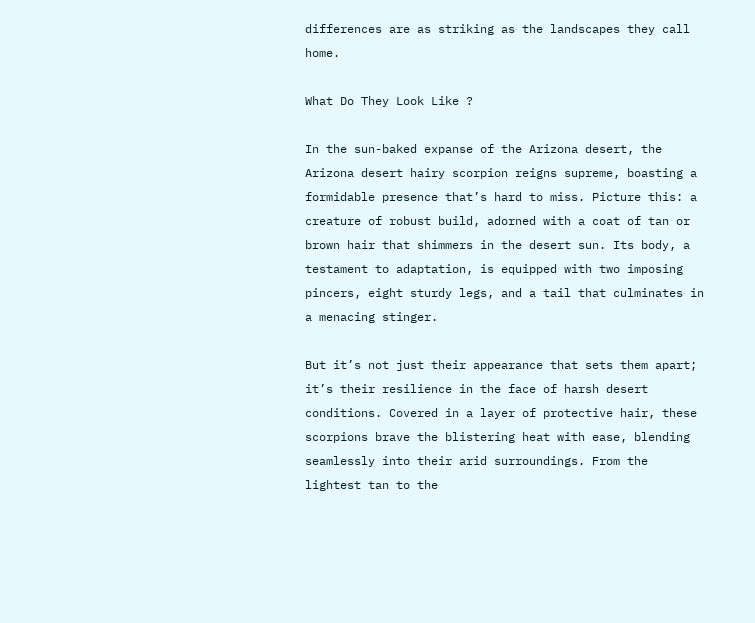differences are as striking as the landscapes they call home.

What Do They Look Like ?

In the sun-baked expanse of the Arizona desert, the Arizona desert hairy scorpion reigns supreme, boasting a formidable presence that’s hard to miss. Picture this: a creature of robust build, adorned with a coat of tan or brown hair that shimmers in the desert sun. Its body, a testament to adaptation, is equipped with two imposing pincers, eight sturdy legs, and a tail that culminates in a menacing stinger.

But it’s not just their appearance that sets them apart; it’s their resilience in the face of harsh desert conditions. Covered in a layer of protective hair, these scorpions brave the blistering heat with ease, blending seamlessly into their arid surroundings. From the lightest tan to the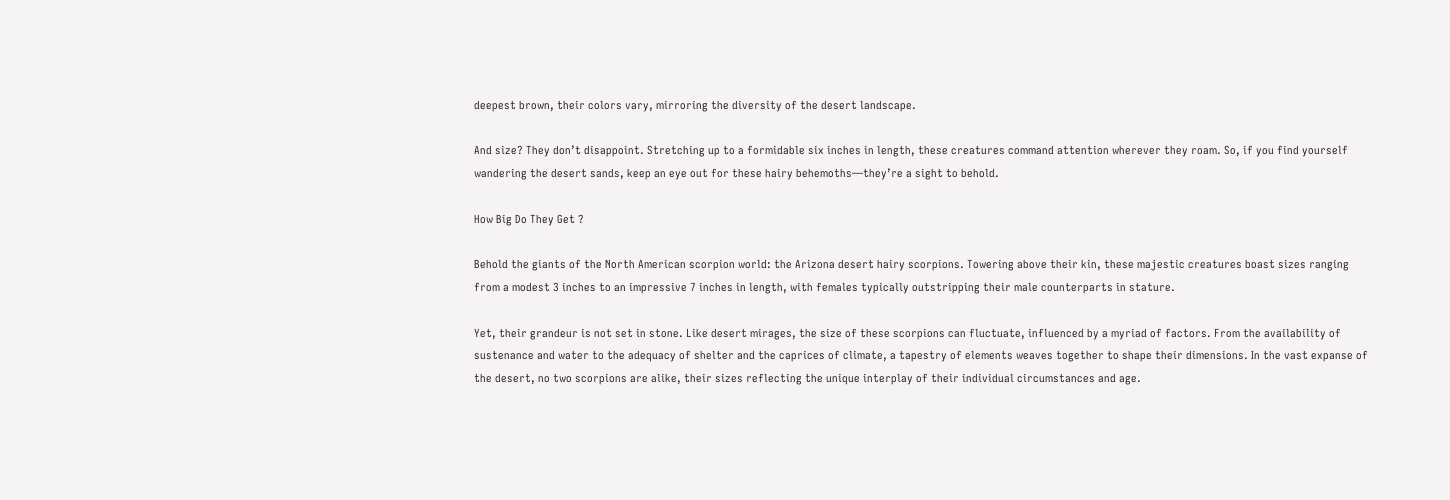deepest brown, their colors vary, mirroring the diversity of the desert landscape.

And size? They don’t disappoint. Stretching up to a formidable six inches in length, these creatures command attention wherever they roam. So, if you find yourself wandering the desert sands, keep an eye out for these hairy behemoths—they’re a sight to behold.

How Big Do They Get ?

Behold the giants of the North American scorpion world: the Arizona desert hairy scorpions. Towering above their kin, these majestic creatures boast sizes ranging from a modest 3 inches to an impressive 7 inches in length, with females typically outstripping their male counterparts in stature.

Yet, their grandeur is not set in stone. Like desert mirages, the size of these scorpions can fluctuate, influenced by a myriad of factors. From the availability of sustenance and water to the adequacy of shelter and the caprices of climate, a tapestry of elements weaves together to shape their dimensions. In the vast expanse of the desert, no two scorpions are alike, their sizes reflecting the unique interplay of their individual circumstances and age.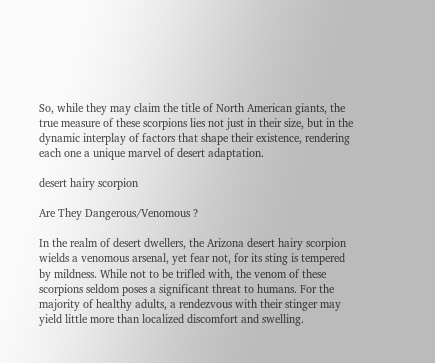So, while they may claim the title of North American giants, the true measure of these scorpions lies not just in their size, but in the dynamic interplay of factors that shape their existence, rendering each one a unique marvel of desert adaptation.

desert hairy scorpion

Are They Dangerous/Venomous ?

In the realm of desert dwellers, the Arizona desert hairy scorpion wields a venomous arsenal, yet fear not, for its sting is tempered by mildness. While not to be trifled with, the venom of these scorpions seldom poses a significant threat to humans. For the majority of healthy adults, a rendezvous with their stinger may yield little more than localized discomfort and swelling.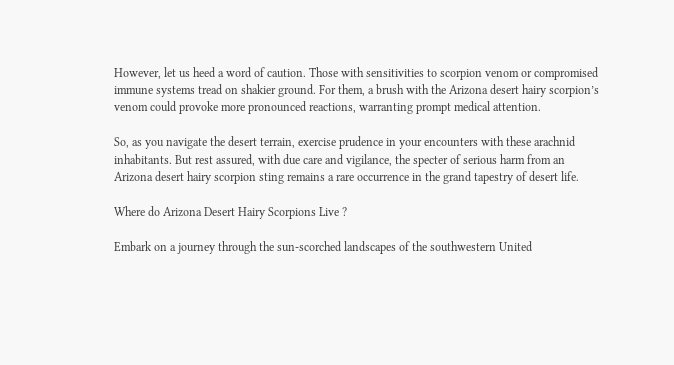However, let us heed a word of caution. Those with sensitivities to scorpion venom or compromised immune systems tread on shakier ground. For them, a brush with the Arizona desert hairy scorpion’s venom could provoke more pronounced reactions, warranting prompt medical attention.

So, as you navigate the desert terrain, exercise prudence in your encounters with these arachnid inhabitants. But rest assured, with due care and vigilance, the specter of serious harm from an Arizona desert hairy scorpion sting remains a rare occurrence in the grand tapestry of desert life.

Where do Arizona Desert Hairy Scorpions Live ?

Embark on a journey through the sun-scorched landscapes of the southwestern United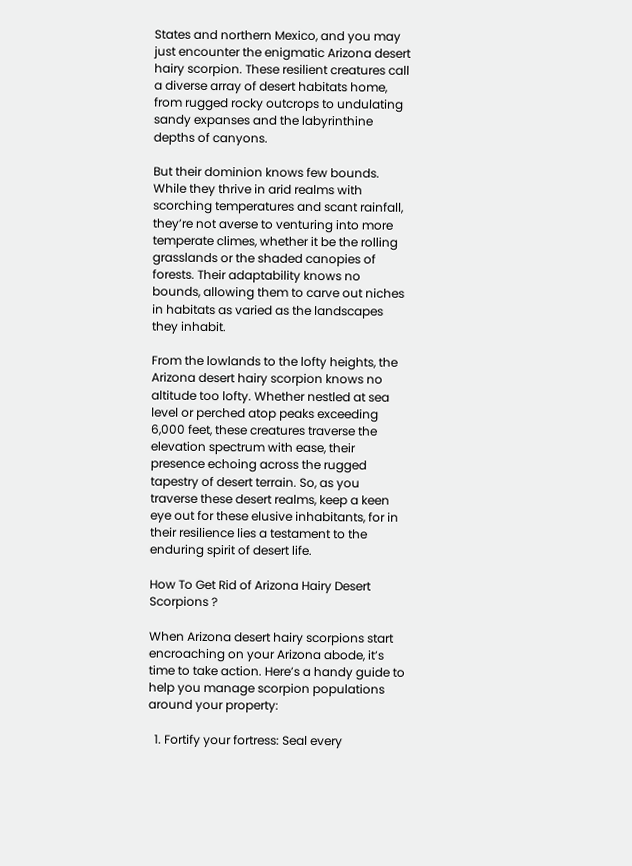States and northern Mexico, and you may just encounter the enigmatic Arizona desert hairy scorpion. These resilient creatures call a diverse array of desert habitats home, from rugged rocky outcrops to undulating sandy expanses and the labyrinthine depths of canyons.

But their dominion knows few bounds. While they thrive in arid realms with scorching temperatures and scant rainfall, they’re not averse to venturing into more temperate climes, whether it be the rolling grasslands or the shaded canopies of forests. Their adaptability knows no bounds, allowing them to carve out niches in habitats as varied as the landscapes they inhabit.

From the lowlands to the lofty heights, the Arizona desert hairy scorpion knows no altitude too lofty. Whether nestled at sea level or perched atop peaks exceeding 6,000 feet, these creatures traverse the elevation spectrum with ease, their presence echoing across the rugged tapestry of desert terrain. So, as you traverse these desert realms, keep a keen eye out for these elusive inhabitants, for in their resilience lies a testament to the enduring spirit of desert life.

How To Get Rid of Arizona Hairy Desert Scorpions ?

When Arizona desert hairy scorpions start encroaching on your Arizona abode, it’s time to take action. Here’s a handy guide to help you manage scorpion populations around your property:

  1. Fortify your fortress: Seal every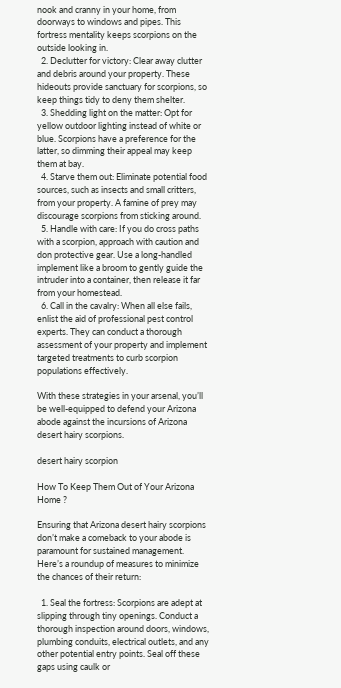nook and cranny in your home, from doorways to windows and pipes. This fortress mentality keeps scorpions on the outside looking in.
  2. Declutter for victory: Clear away clutter and debris around your property. These hideouts provide sanctuary for scorpions, so keep things tidy to deny them shelter.
  3. Shedding light on the matter: Opt for yellow outdoor lighting instead of white or blue. Scorpions have a preference for the latter, so dimming their appeal may keep them at bay.
  4. Starve them out: Eliminate potential food sources, such as insects and small critters, from your property. A famine of prey may discourage scorpions from sticking around.
  5. Handle with care: If you do cross paths with a scorpion, approach with caution and don protective gear. Use a long-handled implement like a broom to gently guide the intruder into a container, then release it far from your homestead.
  6. Call in the cavalry: When all else fails, enlist the aid of professional pest control experts. They can conduct a thorough assessment of your property and implement targeted treatments to curb scorpion populations effectively.

With these strategies in your arsenal, you’ll be well-equipped to defend your Arizona abode against the incursions of Arizona desert hairy scorpions.

desert hairy scorpion

How To Keep Them Out of Your Arizona Home ?

Ensuring that Arizona desert hairy scorpions don’t make a comeback to your abode is paramount for sustained management. Here’s a roundup of measures to minimize the chances of their return:

  1. Seal the fortress: Scorpions are adept at slipping through tiny openings. Conduct a thorough inspection around doors, windows, plumbing conduits, electrical outlets, and any other potential entry points. Seal off these gaps using caulk or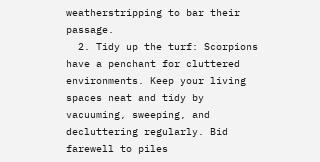weatherstripping to bar their passage.
  2. Tidy up the turf: Scorpions have a penchant for cluttered environments. Keep your living spaces neat and tidy by vacuuming, sweeping, and decluttering regularly. Bid farewell to piles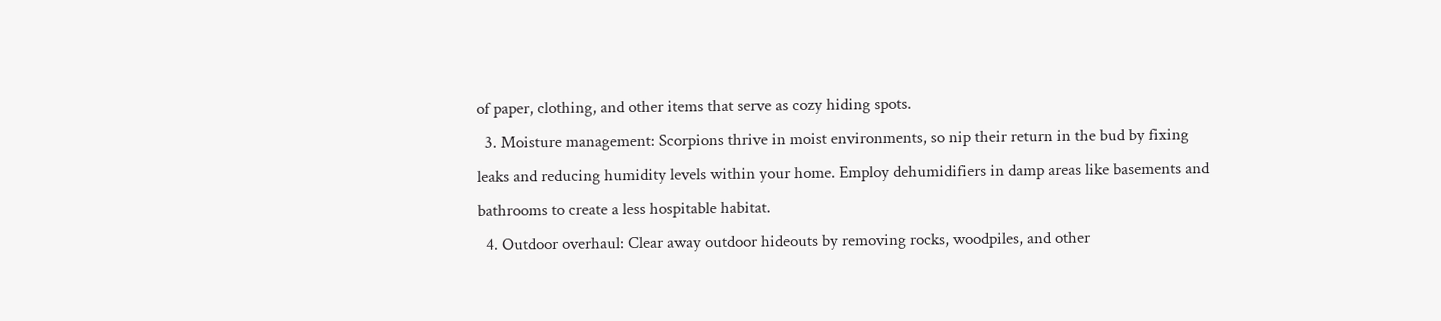of paper, clothing, and other items that serve as cozy hiding spots.
  3. Moisture management: Scorpions thrive in moist environments, so nip their return in the bud by fixing leaks and reducing humidity levels within your home. Employ dehumidifiers in damp areas like basements and bathrooms to create a less hospitable habitat.
  4. Outdoor overhaul: Clear away outdoor hideouts by removing rocks, woodpiles, and other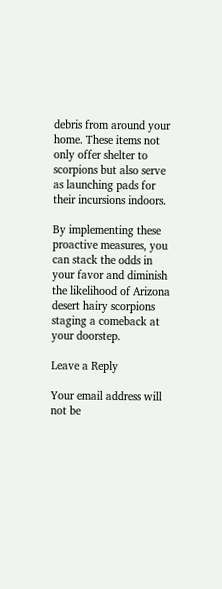debris from around your home. These items not only offer shelter to scorpions but also serve as launching pads for their incursions indoors.

By implementing these proactive measures, you can stack the odds in your favor and diminish the likelihood of Arizona desert hairy scorpions staging a comeback at your doorstep.

Leave a Reply

Your email address will not be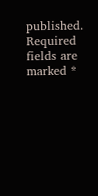published. Required fields are marked *